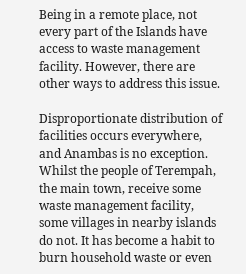Being in a remote place, not every part of the Islands have access to waste management facility. However, there are other ways to address this issue.

Disproportionate distribution of facilities occurs everywhere, and Anambas is no exception. Whilst the people of Terempah, the main town, receive some waste management facility, some villages in nearby islands do not. It has become a habit to burn household waste or even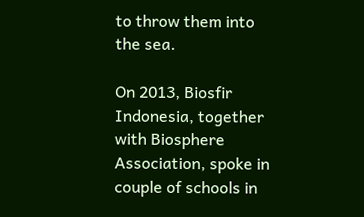to throw them into the sea.

On 2013, Biosfir Indonesia, together with Biosphere Association, spoke in couple of schools in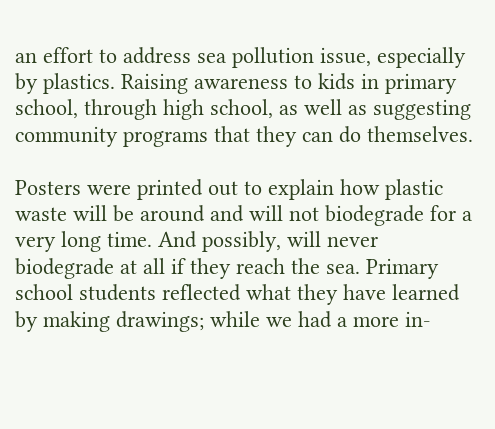an effort to address sea pollution issue, especially by plastics. Raising awareness to kids in primary school, through high school, as well as suggesting community programs that they can do themselves.

Posters were printed out to explain how plastic waste will be around and will not biodegrade for a very long time. And possibly, will never biodegrade at all if they reach the sea. Primary school students reflected what they have learned by making drawings; while we had a more in-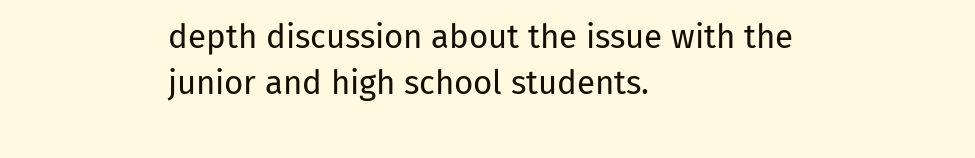depth discussion about the issue with the junior and high school students.